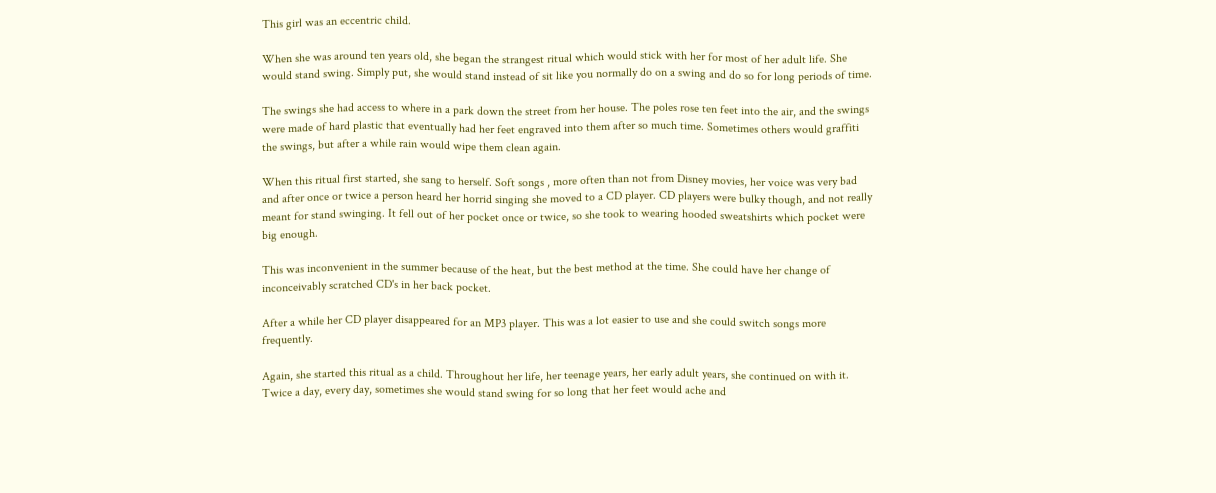This girl was an eccentric child.

When she was around ten years old, she began the strangest ritual which would stick with her for most of her adult life. She would stand swing. Simply put, she would stand instead of sit like you normally do on a swing and do so for long periods of time.

The swings she had access to where in a park down the street from her house. The poles rose ten feet into the air, and the swings were made of hard plastic that eventually had her feet engraved into them after so much time. Sometimes others would graffiti the swings, but after a while rain would wipe them clean again.

When this ritual first started, she sang to herself. Soft songs , more often than not from Disney movies, her voice was very bad and after once or twice a person heard her horrid singing she moved to a CD player. CD players were bulky though, and not really meant for stand swinging. It fell out of her pocket once or twice, so she took to wearing hooded sweatshirts which pocket were big enough.

This was inconvenient in the summer because of the heat, but the best method at the time. She could have her change of inconceivably scratched CD's in her back pocket.

After a while her CD player disappeared for an MP3 player. This was a lot easier to use and she could switch songs more frequently.

Again, she started this ritual as a child. Throughout her life, her teenage years, her early adult years, she continued on with it. Twice a day, every day, sometimes she would stand swing for so long that her feet would ache and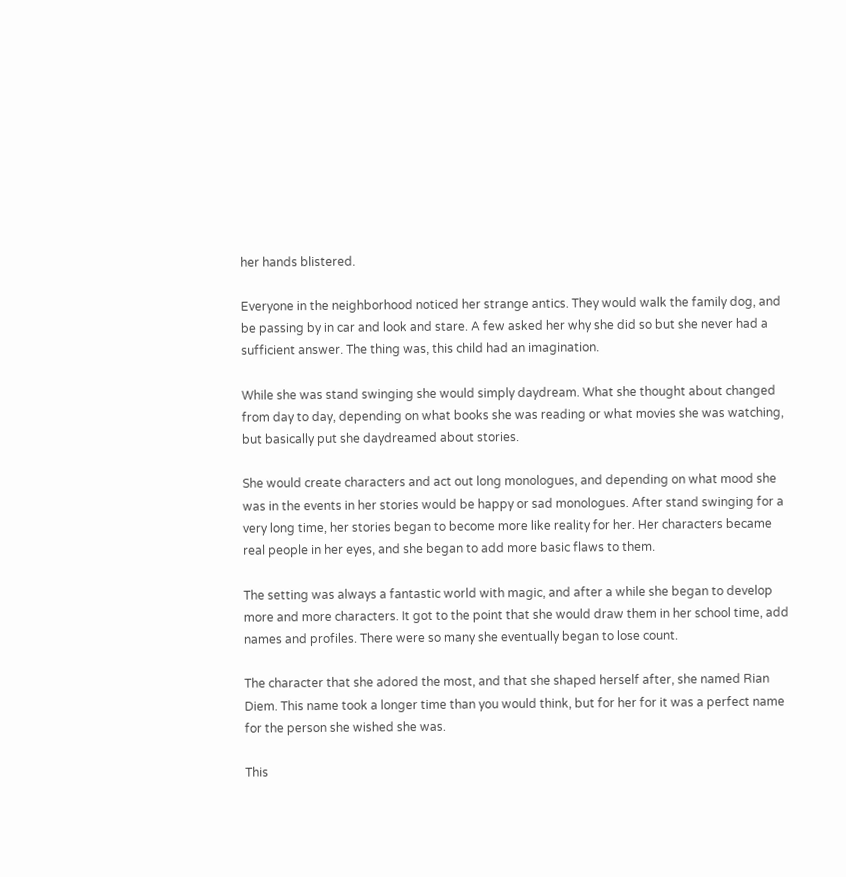her hands blistered.

Everyone in the neighborhood noticed her strange antics. They would walk the family dog, and be passing by in car and look and stare. A few asked her why she did so but she never had a sufficient answer. The thing was, this child had an imagination.

While she was stand swinging she would simply daydream. What she thought about changed from day to day, depending on what books she was reading or what movies she was watching, but basically put she daydreamed about stories.

She would create characters and act out long monologues, and depending on what mood she was in the events in her stories would be happy or sad monologues. After stand swinging for a very long time, her stories began to become more like reality for her. Her characters became real people in her eyes, and she began to add more basic flaws to them.

The setting was always a fantastic world with magic, and after a while she began to develop more and more characters. It got to the point that she would draw them in her school time, add names and profiles. There were so many she eventually began to lose count.

The character that she adored the most, and that she shaped herself after, she named Rian Diem. This name took a longer time than you would think, but for her for it was a perfect name for the person she wished she was.

This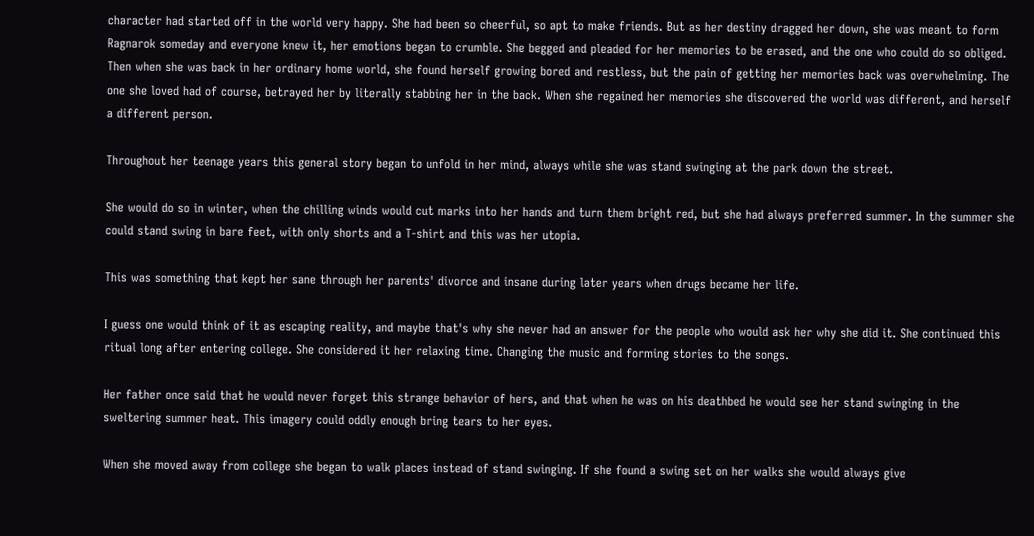character had started off in the world very happy. She had been so cheerful, so apt to make friends. But as her destiny dragged her down, she was meant to form Ragnarok someday and everyone knew it, her emotions began to crumble. She begged and pleaded for her memories to be erased, and the one who could do so obliged. Then when she was back in her ordinary home world, she found herself growing bored and restless, but the pain of getting her memories back was overwhelming. The one she loved had of course, betrayed her by literally stabbing her in the back. When she regained her memories she discovered the world was different, and herself a different person.

Throughout her teenage years this general story began to unfold in her mind, always while she was stand swinging at the park down the street.

She would do so in winter, when the chilling winds would cut marks into her hands and turn them bright red, but she had always preferred summer. In the summer she could stand swing in bare feet, with only shorts and a T-shirt and this was her utopia.

This was something that kept her sane through her parents' divorce and insane during later years when drugs became her life.

I guess one would think of it as escaping reality, and maybe that's why she never had an answer for the people who would ask her why she did it. She continued this ritual long after entering college. She considered it her relaxing time. Changing the music and forming stories to the songs.

Her father once said that he would never forget this strange behavior of hers, and that when he was on his deathbed he would see her stand swinging in the sweltering summer heat. This imagery could oddly enough bring tears to her eyes.

When she moved away from college she began to walk places instead of stand swinging. If she found a swing set on her walks she would always give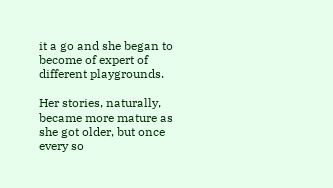it a go and she began to become of expert of different playgrounds.

Her stories, naturally, became more mature as she got older, but once every so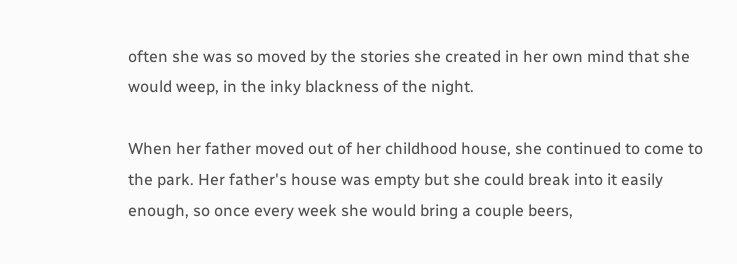often she was so moved by the stories she created in her own mind that she would weep, in the inky blackness of the night.

When her father moved out of her childhood house, she continued to come to the park. Her father's house was empty but she could break into it easily enough, so once every week she would bring a couple beers,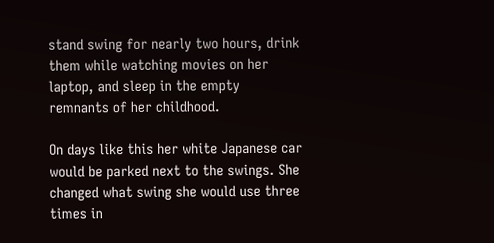stand swing for nearly two hours, drink them while watching movies on her laptop, and sleep in the empty remnants of her childhood.

On days like this her white Japanese car would be parked next to the swings. She changed what swing she would use three times in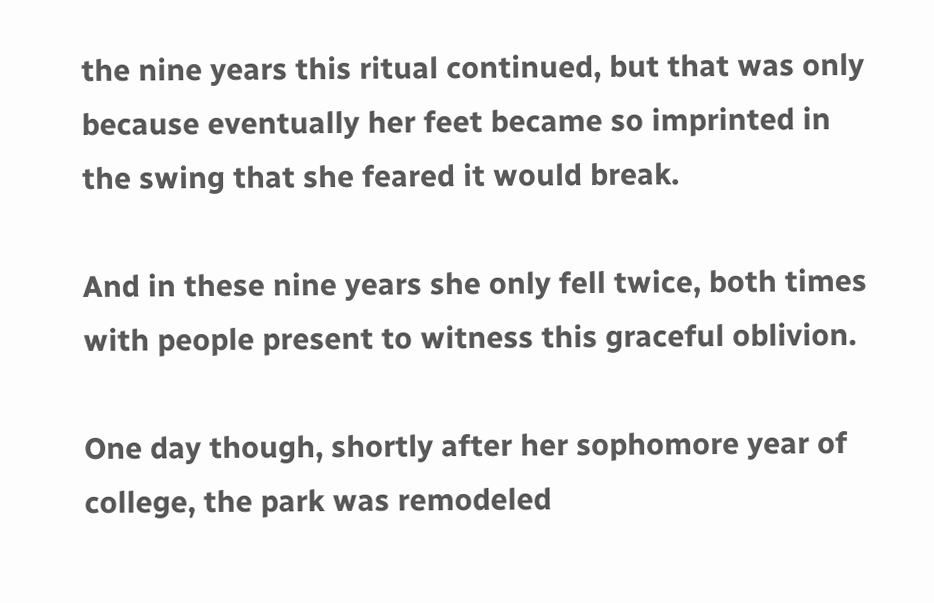the nine years this ritual continued, but that was only because eventually her feet became so imprinted in the swing that she feared it would break.

And in these nine years she only fell twice, both times with people present to witness this graceful oblivion.

One day though, shortly after her sophomore year of college, the park was remodeled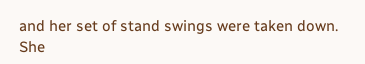and her set of stand swings were taken down. She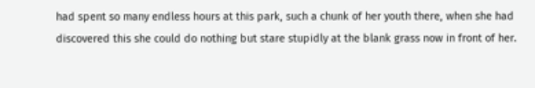had spent so many endless hours at this park, such a chunk of her youth there, when she had discovered this she could do nothing but stare stupidly at the blank grass now in front of her.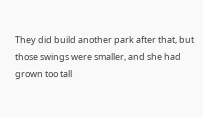They did build another park after that, but those swings were smaller, and she had grown too tall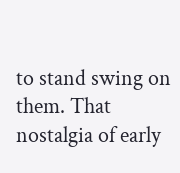to stand swing on them. That nostalgia of early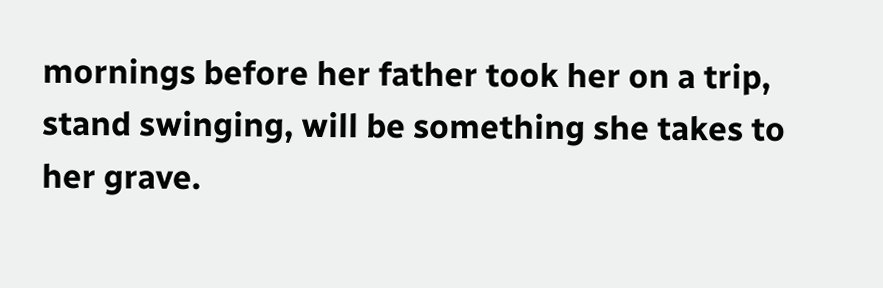mornings before her father took her on a trip, stand swinging, will be something she takes to her grave.